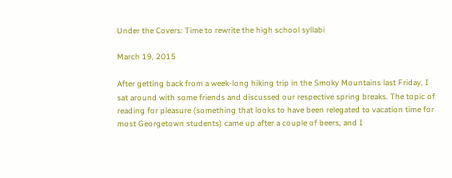Under the Covers: Time to rewrite the high school syllabi

March 19, 2015

After getting back from a week-long hiking trip in the Smoky Mountains last Friday, I sat around with some friends and discussed our respective spring breaks. The topic of reading for pleasure (something that looks to have been relegated to vacation time for most Georgetown students) came up after a couple of beers, and I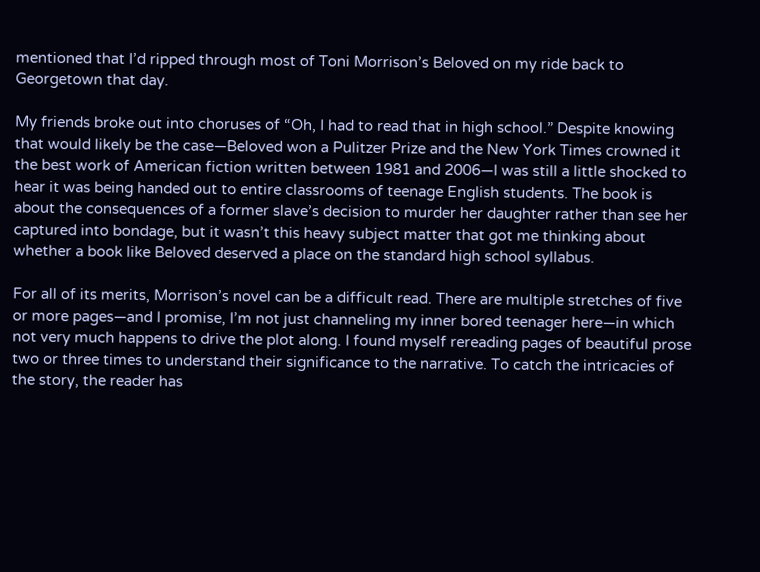mentioned that I’d ripped through most of Toni Morrison’s Beloved on my ride back to Georgetown that day.

My friends broke out into choruses of “Oh, I had to read that in high school.” Despite knowing that would likely be the case—Beloved won a Pulitzer Prize and the New York Times crowned it the best work of American fiction written between 1981 and 2006—I was still a little shocked to hear it was being handed out to entire classrooms of teenage English students. The book is about the consequences of a former slave’s decision to murder her daughter rather than see her captured into bondage, but it wasn’t this heavy subject matter that got me thinking about whether a book like Beloved deserved a place on the standard high school syllabus.

For all of its merits, Morrison’s novel can be a difficult read. There are multiple stretches of five or more pages—and I promise, I’m not just channeling my inner bored teenager here—in which not very much happens to drive the plot along. I found myself rereading pages of beautiful prose two or three times to understand their significance to the narrative. To catch the intricacies of the story, the reader has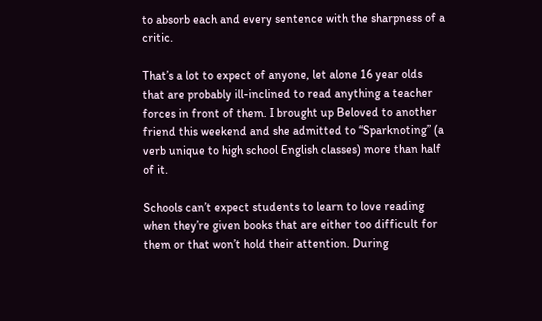to absorb each and every sentence with the sharpness of a critic.

That’s a lot to expect of anyone, let alone 16 year olds that are probably ill-inclined to read anything a teacher forces in front of them. I brought up Beloved to another friend this weekend and she admitted to “Sparknoting” (a verb unique to high school English classes) more than half of it.

Schools can’t expect students to learn to love reading when they’re given books that are either too difficult for them or that won’t hold their attention. During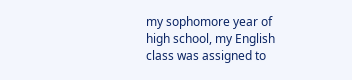my sophomore year of high school, my English class was assigned to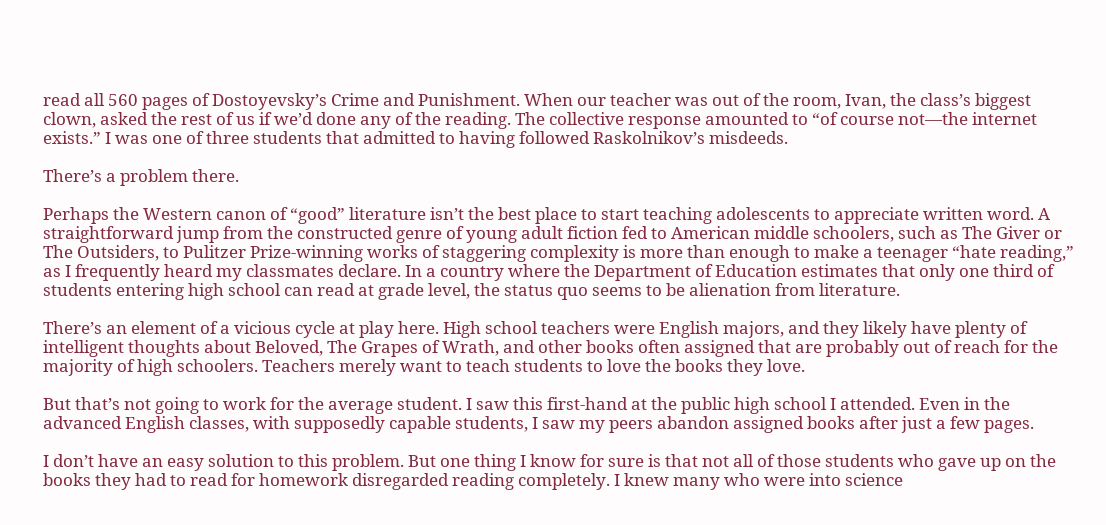read all 560 pages of Dostoyevsky’s Crime and Punishment. When our teacher was out of the room, Ivan, the class’s biggest clown, asked the rest of us if we’d done any of the reading. The collective response amounted to “of course not—the internet exists.” I was one of three students that admitted to having followed Raskolnikov’s misdeeds.

There’s a problem there.

Perhaps the Western canon of “good” literature isn’t the best place to start teaching adolescents to appreciate written word. A straightforward jump from the constructed genre of young adult fiction fed to American middle schoolers, such as The Giver or The Outsiders, to Pulitzer Prize-winning works of staggering complexity is more than enough to make a teenager “hate reading,” as I frequently heard my classmates declare. In a country where the Department of Education estimates that only one third of students entering high school can read at grade level, the status quo seems to be alienation from literature.

There’s an element of a vicious cycle at play here. High school teachers were English majors, and they likely have plenty of intelligent thoughts about Beloved, The Grapes of Wrath, and other books often assigned that are probably out of reach for the majority of high schoolers. Teachers merely want to teach students to love the books they love.

But that’s not going to work for the average student. I saw this first-hand at the public high school I attended. Even in the advanced English classes, with supposedly capable students, I saw my peers abandon assigned books after just a few pages.

I don’t have an easy solution to this problem. But one thing I know for sure is that not all of those students who gave up on the books they had to read for homework disregarded reading completely. I knew many who were into science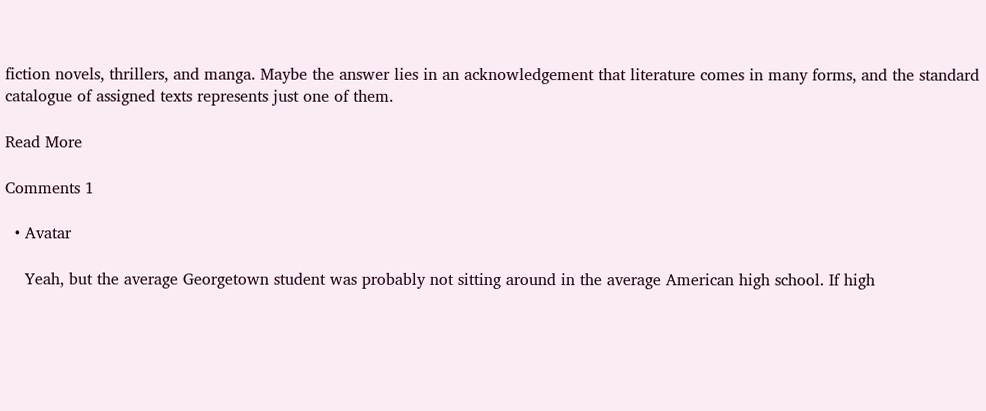fiction novels, thrillers, and manga. Maybe the answer lies in an acknowledgement that literature comes in many forms, and the standard catalogue of assigned texts represents just one of them.

Read More

Comments 1

  • Avatar

    Yeah, but the average Georgetown student was probably not sitting around in the average American high school. If high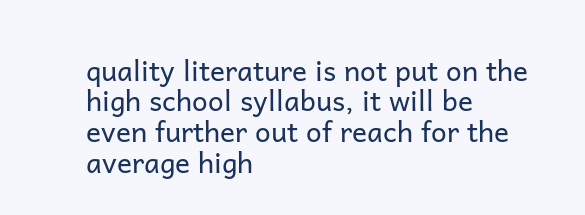quality literature is not put on the high school syllabus, it will be even further out of reach for the average high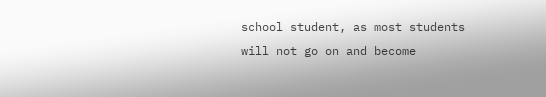school student, as most students will not go on and become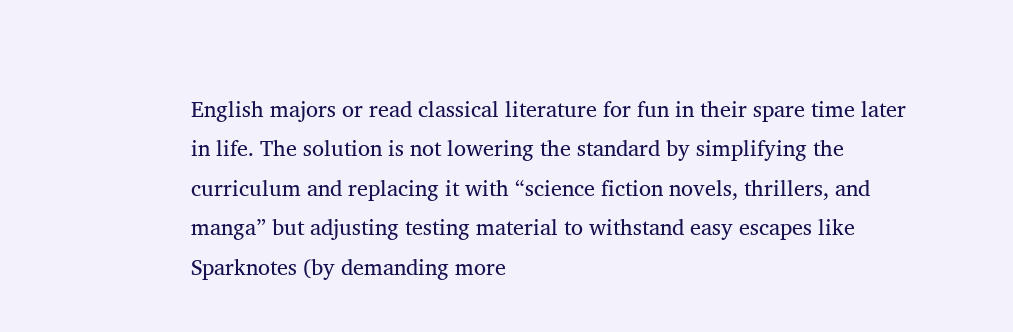English majors or read classical literature for fun in their spare time later in life. The solution is not lowering the standard by simplifying the curriculum and replacing it with “science fiction novels, thrillers, and manga” but adjusting testing material to withstand easy escapes like Sparknotes (by demanding more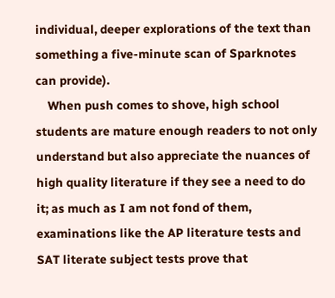individual, deeper explorations of the text than something a five-minute scan of Sparknotes can provide).
    When push comes to shove, high school students are mature enough readers to not only understand but also appreciate the nuances of high quality literature if they see a need to do it; as much as I am not fond of them, examinations like the AP literature tests and SAT literate subject tests prove that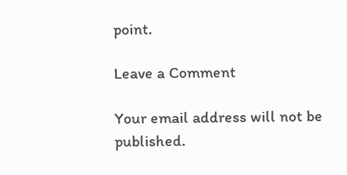point.

Leave a Comment

Your email address will not be published.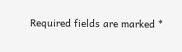Required fields are marked *